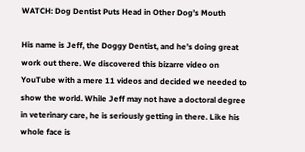WATCH: Dog Dentist Puts Head in Other Dog’s Mouth

His name is Jeff, the Doggy Dentist, and he’s doing great work out there. We discovered this bizarre video on YouTube with a mere 11 videos and decided we needed to show the world. While Jeff may not have a doctoral degree in veterinary care, he is seriously getting in there. Like his whole face is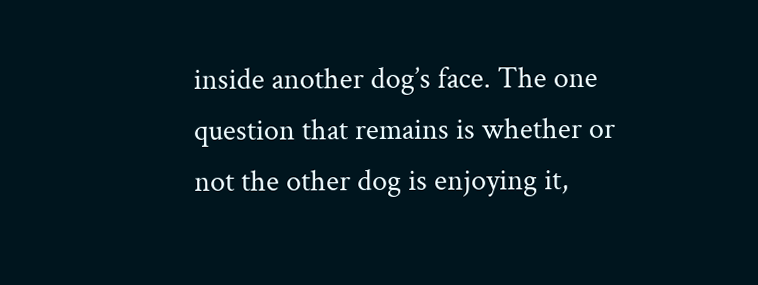inside another dog’s face. The one question that remains is whether or not the other dog is enjoying it,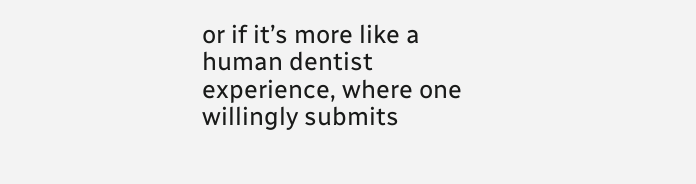or if it’s more like a human dentist experience, where one willingly submits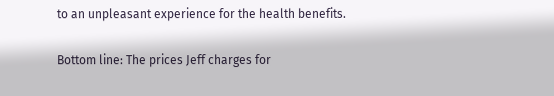to an unpleasant experience for the health benefits.

Bottom line: The prices Jeff charges for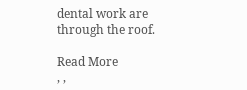dental work are through the roof.

Read More
, ,